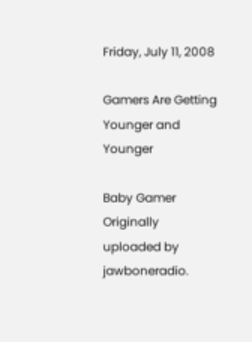Friday, July 11, 2008

Gamers Are Getting Younger and Younger

Baby Gamer
Originally uploaded by jawboneradio.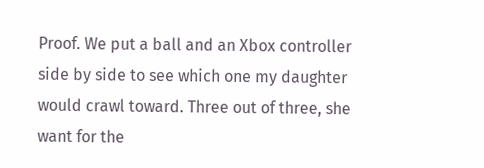Proof. We put a ball and an Xbox controller side by side to see which one my daughter would crawl toward. Three out of three, she want for the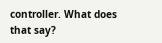controller. What does that say?